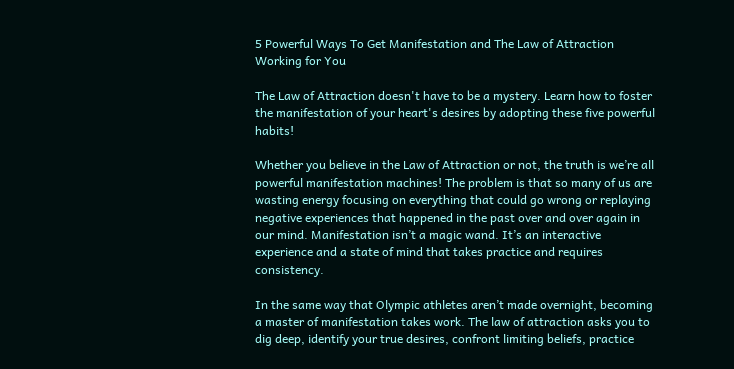5 Powerful Ways To Get Manifestation and The Law of Attraction Working for You

The Law of Attraction doesn't have to be a mystery. Learn how to foster the manifestation of your heart's desires by adopting these five powerful habits!

Whether you believe in the Law of Attraction or not, the truth is we’re all powerful manifestation machines! The problem is that so many of us are wasting energy focusing on everything that could go wrong or replaying negative experiences that happened in the past over and over again in our mind. Manifestation isn’t a magic wand. It’s an interactive experience and a state of mind that takes practice and requires consistency.

In the same way that Olympic athletes aren’t made overnight, becoming a master of manifestation takes work. The law of attraction asks you to dig deep, identify your true desires, confront limiting beliefs, practice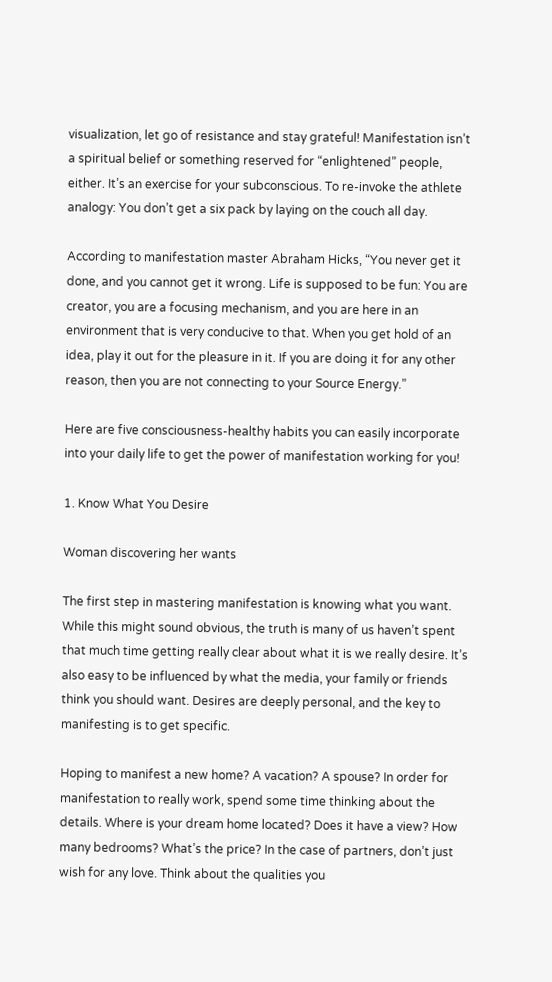visualization, let go of resistance and stay grateful! Manifestation isn’t a spiritual belief or something reserved for “enlightened” people, either. It’s an exercise for your subconscious. To re-invoke the athlete analogy: You don’t get a six pack by laying on the couch all day.

According to manifestation master Abraham Hicks, “You never get it done, and you cannot get it wrong. Life is supposed to be fun: You are creator, you are a focusing mechanism, and you are here in an environment that is very conducive to that. When you get hold of an idea, play it out for the pleasure in it. If you are doing it for any other reason, then you are not connecting to your Source Energy.”

Here are five consciousness-healthy habits you can easily incorporate into your daily life to get the power of manifestation working for you!

1. Know What You Desire

Woman discovering her wants

The first step in mastering manifestation is knowing what you want. While this might sound obvious, the truth is many of us haven’t spent that much time getting really clear about what it is we really desire. It’s also easy to be influenced by what the media, your family or friends think you should want. Desires are deeply personal, and the key to manifesting is to get specific.

Hoping to manifest a new home? A vacation? A spouse? In order for manifestation to really work, spend some time thinking about the details. Where is your dream home located? Does it have a view? How many bedrooms? What’s the price? In the case of partners, don’t just wish for any love. Think about the qualities you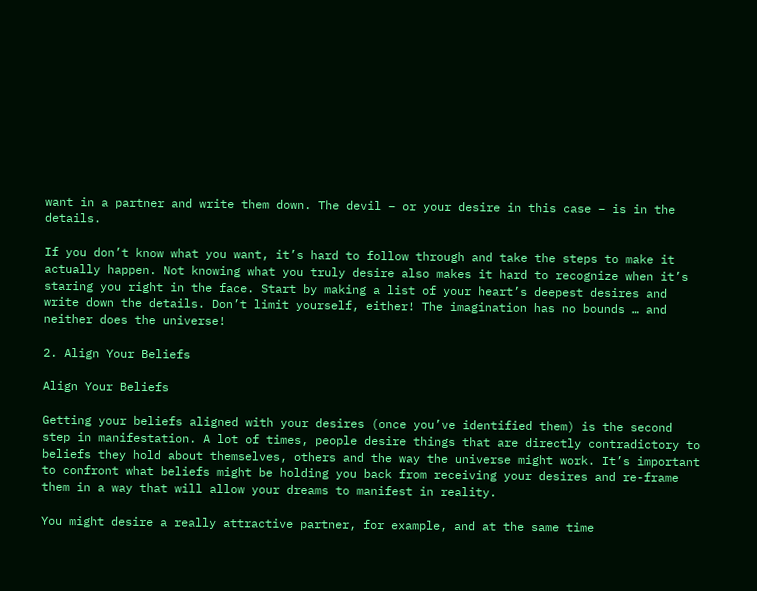want in a partner and write them down. The devil – or your desire in this case – is in the details.

If you don’t know what you want, it’s hard to follow through and take the steps to make it actually happen. Not knowing what you truly desire also makes it hard to recognize when it’s staring you right in the face. Start by making a list of your heart’s deepest desires and write down the details. Don’t limit yourself, either! The imagination has no bounds … and neither does the universe!

2. Align Your Beliefs

Align Your Beliefs

Getting your beliefs aligned with your desires (once you’ve identified them) is the second step in manifestation. A lot of times, people desire things that are directly contradictory to beliefs they hold about themselves, others and the way the universe might work. It’s important to confront what beliefs might be holding you back from receiving your desires and re-frame them in a way that will allow your dreams to manifest in reality.

You might desire a really attractive partner, for example, and at the same time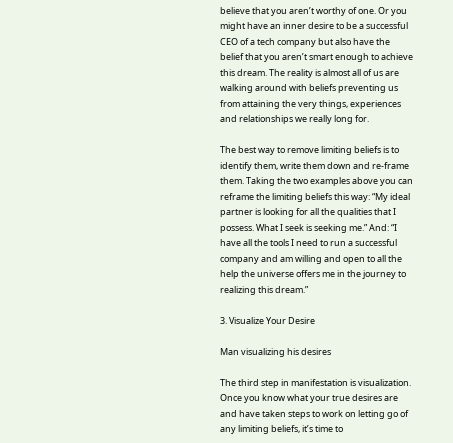believe that you aren’t worthy of one. Or you might have an inner desire to be a successful CEO of a tech company but also have the belief that you aren’t smart enough to achieve this dream. The reality is almost all of us are walking around with beliefs preventing us from attaining the very things, experiences and relationships we really long for.

The best way to remove limiting beliefs is to identify them, write them down and re-frame them. Taking the two examples above you can reframe the limiting beliefs this way: “My ideal partner is looking for all the qualities that I possess. What I seek is seeking me.” And: “I have all the tools I need to run a successful company and am willing and open to all the help the universe offers me in the journey to realizing this dream.”

3. Visualize Your Desire

Man visualizing his desires

The third step in manifestation is visualization. Once you know what your true desires are and have taken steps to work on letting go of any limiting beliefs, it’s time to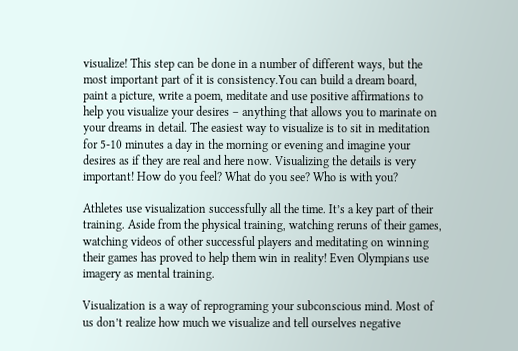visualize! This step can be done in a number of different ways, but the most important part of it is consistency.You can build a dream board, paint a picture, write a poem, meditate and use positive affirmations to help you visualize your desires – anything that allows you to marinate on your dreams in detail. The easiest way to visualize is to sit in meditation for 5-10 minutes a day in the morning or evening and imagine your desires as if they are real and here now. Visualizing the details is very important! How do you feel? What do you see? Who is with you?

Athletes use visualization successfully all the time. It’s a key part of their training. Aside from the physical training, watching reruns of their games, watching videos of other successful players and meditating on winning their games has proved to help them win in reality! Even Olympians use imagery as mental training.

Visualization is a way of reprograming your subconscious mind. Most of us don’t realize how much we visualize and tell ourselves negative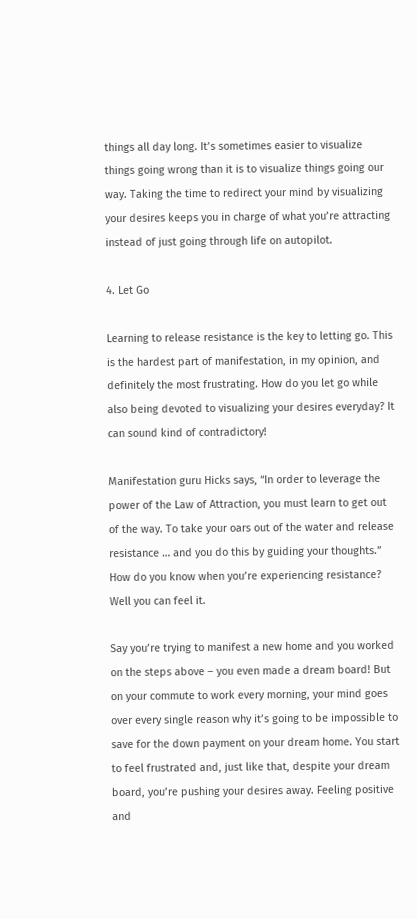things all day long. It’s sometimes easier to visualize things going wrong than it is to visualize things going our way. Taking the time to redirect your mind by visualizing your desires keeps you in charge of what you’re attracting instead of just going through life on autopilot.

4. Let Go

Learning to release resistance is the key to letting go. This is the hardest part of manifestation, in my opinion, and definitely the most frustrating. How do you let go while also being devoted to visualizing your desires everyday? It can sound kind of contradictory!

Manifestation guru Hicks says, “In order to leverage the power of the Law of Attraction, you must learn to get out of the way. To take your oars out of the water and release resistance … and you do this by guiding your thoughts.” How do you know when you’re experiencing resistance? Well you can feel it.

Say you’re trying to manifest a new home and you worked on the steps above – you even made a dream board! But on your commute to work every morning, your mind goes over every single reason why it’s going to be impossible to save for the down payment on your dream home. You start to feel frustrated and, just like that, despite your dream board, you’re pushing your desires away. Feeling positive and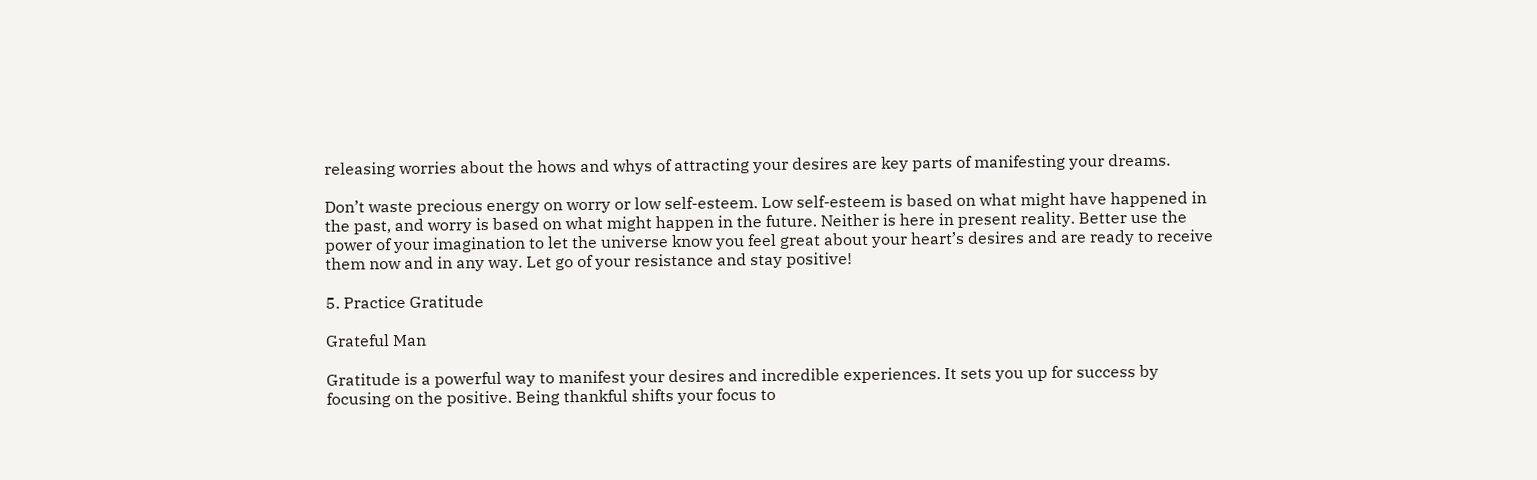releasing worries about the hows and whys of attracting your desires are key parts of manifesting your dreams.

Don’t waste precious energy on worry or low self-esteem. Low self-esteem is based on what might have happened in the past, and worry is based on what might happen in the future. Neither is here in present reality. Better use the power of your imagination to let the universe know you feel great about your heart’s desires and are ready to receive them now and in any way. Let go of your resistance and stay positive!

5. Practice Gratitude

Grateful Man

Gratitude is a powerful way to manifest your desires and incredible experiences. It sets you up for success by focusing on the positive. Being thankful shifts your focus to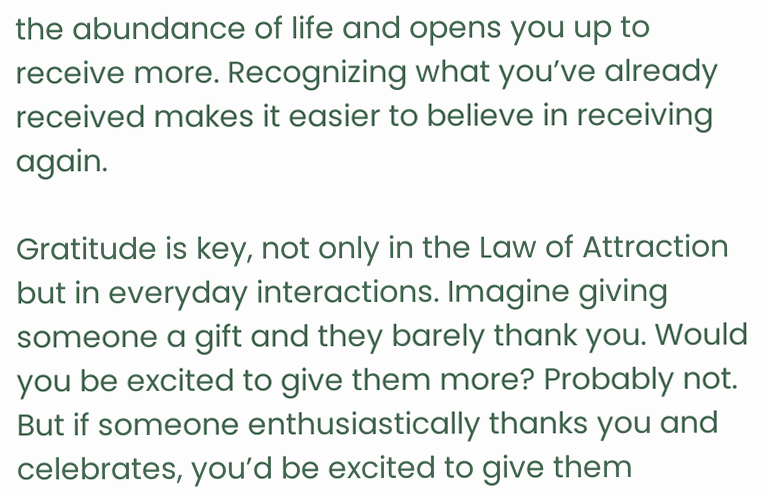the abundance of life and opens you up to receive more. Recognizing what you’ve already received makes it easier to believe in receiving again.

Gratitude is key, not only in the Law of Attraction but in everyday interactions. Imagine giving someone a gift and they barely thank you. Would you be excited to give them more? Probably not. But if someone enthusiastically thanks you and celebrates, you’d be excited to give them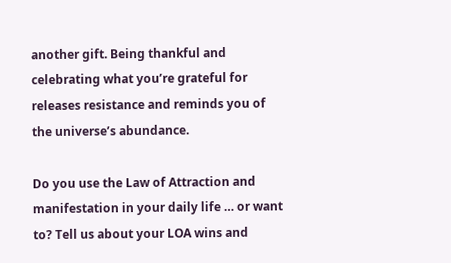another gift. Being thankful and celebrating what you’re grateful for releases resistance and reminds you of the universe’s abundance.

Do you use the Law of Attraction and manifestation in your daily life … or want to? Tell us about your LOA wins and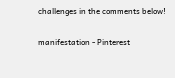challenges in the comments below!

manifestation - Pinterest